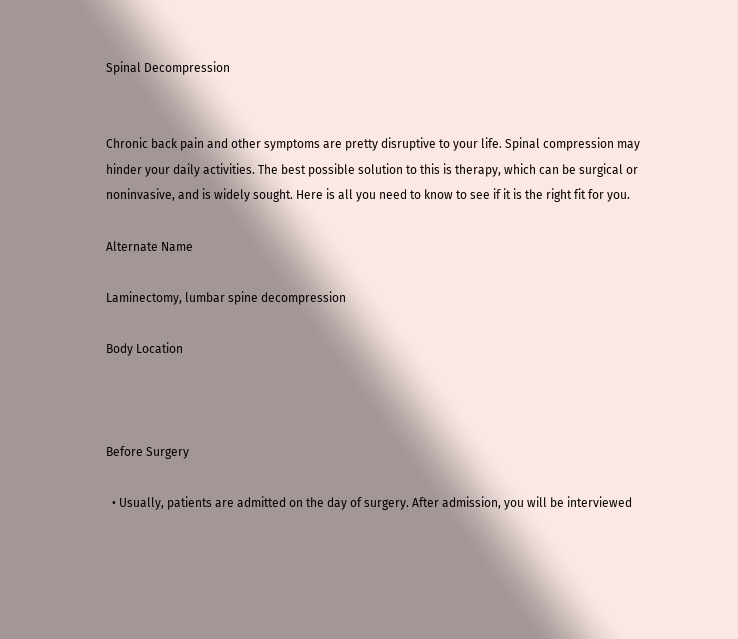Spinal Decompression


Chronic back pain and other symptoms are pretty disruptive to your life. Spinal compression may hinder your daily activities. The best possible solution to this is therapy, which can be surgical or noninvasive, and is widely sought. Here is all you need to know to see if it is the right fit for you.

Alternate Name

Laminectomy, lumbar spine decompression

Body Location



Before Surgery

  • Usually, patients are admitted on the day of surgery. After admission, you will be interviewed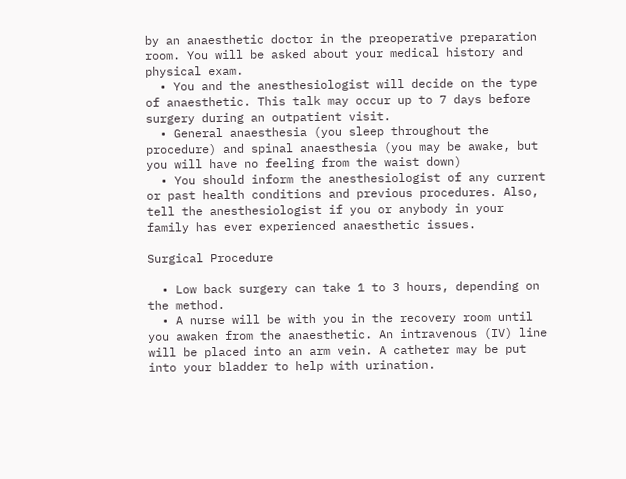by an anaesthetic doctor in the preoperative preparation room. You will be asked about your medical history and physical exam.
  • You and the anesthesiologist will decide on the type of anaesthetic. This talk may occur up to 7 days before surgery during an outpatient visit.
  • General anaesthesia (you sleep throughout the procedure) and spinal anaesthesia (you may be awake, but you will have no feeling from the waist down)
  • You should inform the anesthesiologist of any current or past health conditions and previous procedures. Also, tell the anesthesiologist if you or anybody in your family has ever experienced anaesthetic issues.

Surgical Procedure

  • Low back surgery can take 1 to 3 hours, depending on the method.
  • A nurse will be with you in the recovery room until you awaken from the anaesthetic. An intravenous (IV) line will be placed into an arm vein. A catheter may be put into your bladder to help with urination.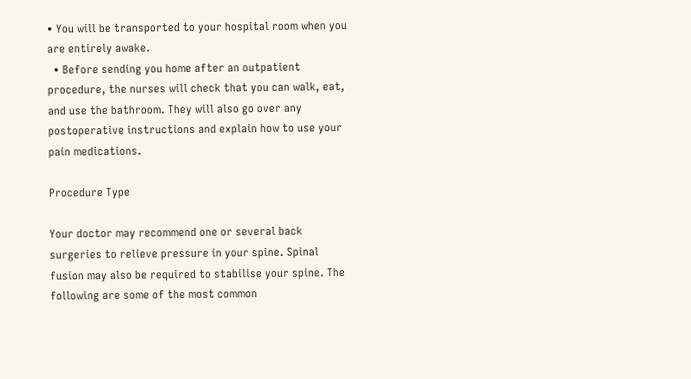• You will be transported to your hospital room when you are entirely awake.
  • Before sending you home after an outpatient procedure, the nurses will check that you can walk, eat, and use the bathroom. They will also go over any postoperative instructions and explain how to use your pain medications.

Procedure Type

Your doctor may recommend one or several back surgeries to relieve pressure in your spine. Spinal fusion may also be required to stabilise your spine. The following are some of the most common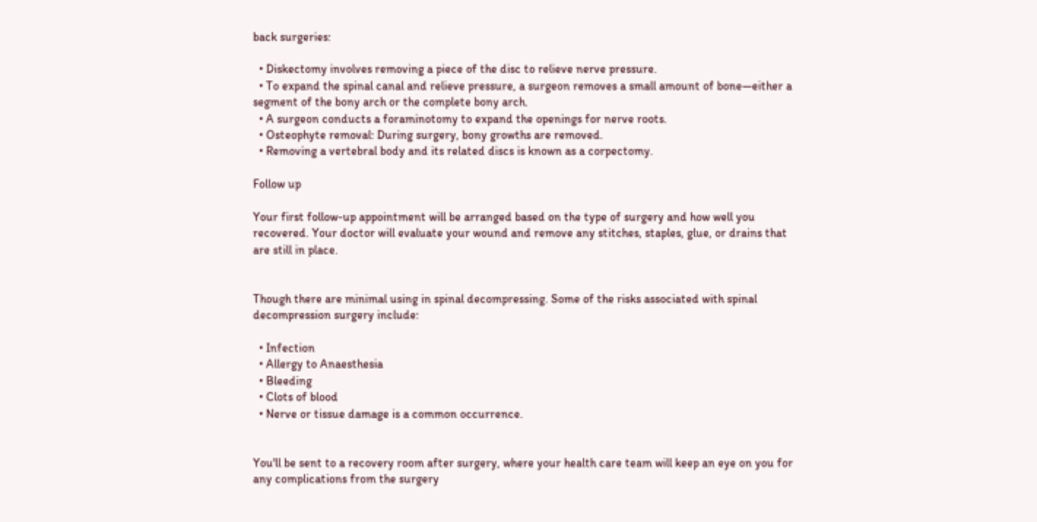back surgeries:

  • Diskectomy involves removing a piece of the disc to relieve nerve pressure.
  • To expand the spinal canal and relieve pressure, a surgeon removes a small amount of bone—either a segment of the bony arch or the complete bony arch.
  • A surgeon conducts a foraminotomy to expand the openings for nerve roots.
  • Osteophyte removal: During surgery, bony growths are removed.
  • Removing a vertebral body and its related discs is known as a corpectomy.

Follow up

Your first follow-up appointment will be arranged based on the type of surgery and how well you recovered. Your doctor will evaluate your wound and remove any stitches, staples, glue, or drains that are still in place.


Though there are minimal using in spinal decompressing. Some of the risks associated with spinal decompression surgery include:

  • Infection
  • Allergy to Anaesthesia
  • Bleeding
  • Clots of blood
  • Nerve or tissue damage is a common occurrence.


You'll be sent to a recovery room after surgery, where your health care team will keep an eye on you for any complications from the surgery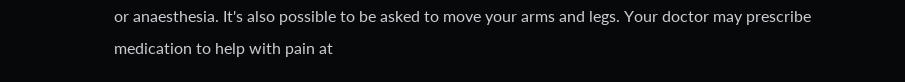or anaesthesia. It's also possible to be asked to move your arms and legs. Your doctor may prescribe medication to help with pain at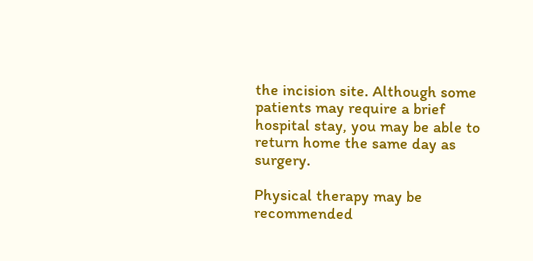the incision site. Although some patients may require a brief hospital stay, you may be able to return home the same day as surgery.

Physical therapy may be recommended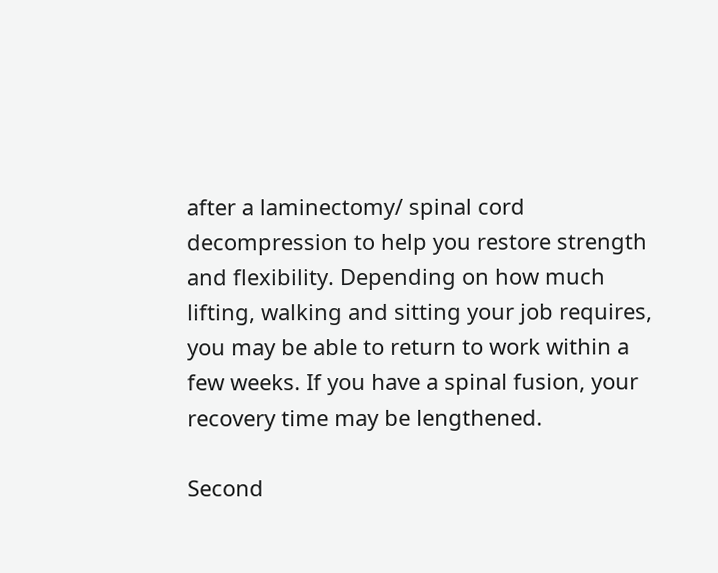after a laminectomy/ spinal cord decompression to help you restore strength and flexibility. Depending on how much lifting, walking and sitting your job requires, you may be able to return to work within a few weeks. If you have a spinal fusion, your recovery time may be lengthened.

Second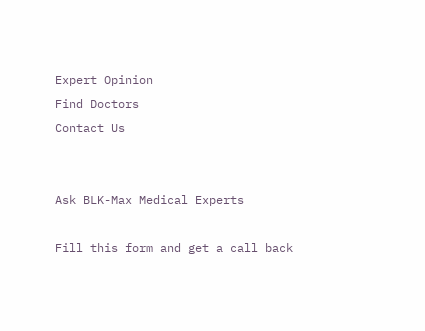Expert Opinion
Find Doctors
Contact Us


Ask BLK-Max Medical Experts

Fill this form and get a call back